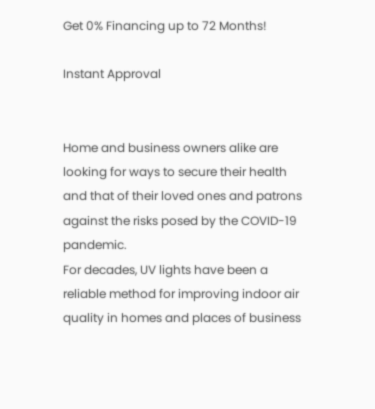Get 0% Financing up to 72 Months!

Instant Approval


Home and business owners alike are looking for ways to secure their health and that of their loved ones and patrons against the risks posed by the COVID-19 pandemic.
For decades, UV lights have been a reliable method for improving indoor air quality in homes and places of business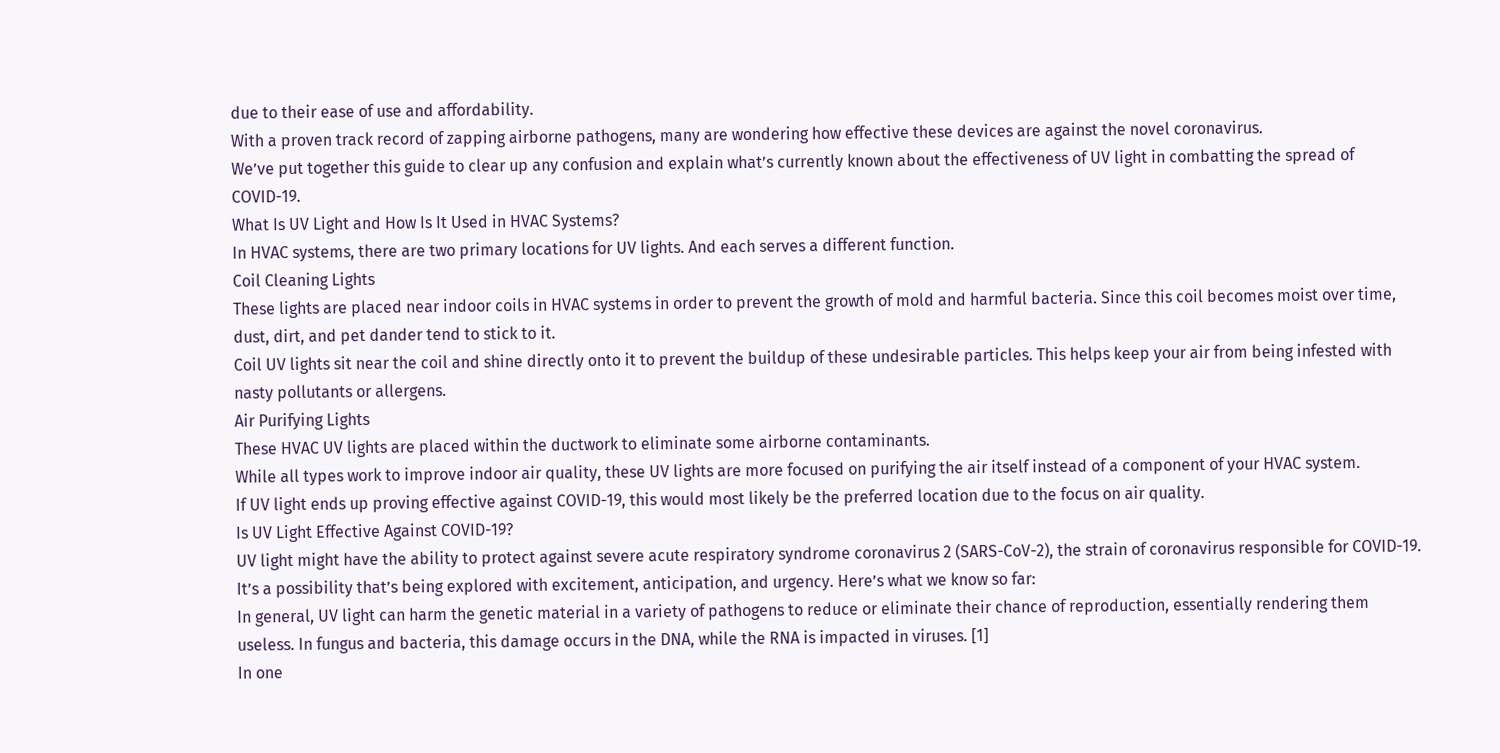due to their ease of use and affordability.
With a proven track record of zapping airborne pathogens, many are wondering how effective these devices are against the novel coronavirus.
We’ve put together this guide to clear up any confusion and explain what’s currently known about the effectiveness of UV light in combatting the spread of COVID-19.
What Is UV Light and How Is It Used in HVAC Systems?
In HVAC systems, there are two primary locations for UV lights. And each serves a different function.
Coil Cleaning Lights
These lights are placed near indoor coils in HVAC systems in order to prevent the growth of mold and harmful bacteria. Since this coil becomes moist over time, dust, dirt, and pet dander tend to stick to it.
Coil UV lights sit near the coil and shine directly onto it to prevent the buildup of these undesirable particles. This helps keep your air from being infested with nasty pollutants or allergens.
Air Purifying Lights
These HVAC UV lights are placed within the ductwork to eliminate some airborne contaminants.
While all types work to improve indoor air quality, these UV lights are more focused on purifying the air itself instead of a component of your HVAC system.
If UV light ends up proving effective against COVID-19, this would most likely be the preferred location due to the focus on air quality.
Is UV Light Effective Against COVID-19?
UV light might have the ability to protect against severe acute respiratory syndrome coronavirus 2 (SARS-CoV-2), the strain of coronavirus responsible for COVID-19. It’s a possibility that’s being explored with excitement, anticipation, and urgency. Here’s what we know so far:
In general, UV light can harm the genetic material in a variety of pathogens to reduce or eliminate their chance of reproduction, essentially rendering them useless. In fungus and bacteria, this damage occurs in the DNA, while the RNA is impacted in viruses. [1]
In one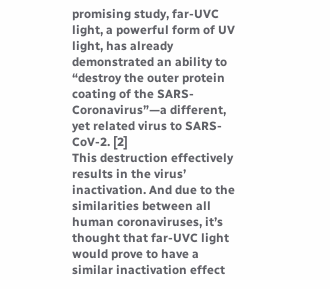promising study, far-UVC light, a powerful form of UV light, has already demonstrated an ability to “destroy the outer protein coating of the SARS-Coronavirus”—a different, yet related virus to SARS-CoV-2. [2]
This destruction effectively results in the virus’ inactivation. And due to the similarities between all human coronaviruses, it’s thought that far-UVC light would prove to have a similar inactivation effect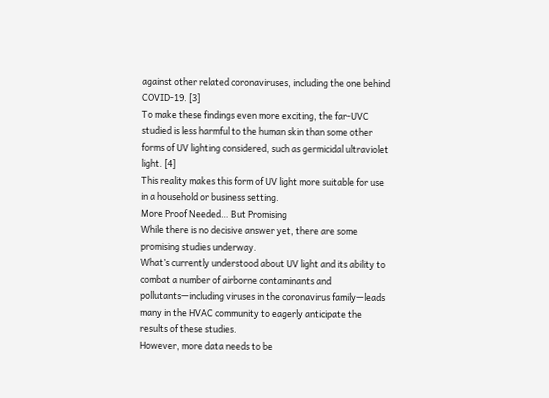against other related coronaviruses, including the one behind COVID-19. [3]
To make these findings even more exciting, the far-UVC studied is less harmful to the human skin than some other forms of UV lighting considered, such as germicidal ultraviolet light. [4]
This reality makes this form of UV light more suitable for use in a household or business setting.
More Proof Needed… But Promising
While there is no decisive answer yet, there are some promising studies underway.
What’s currently understood about UV light and its ability to combat a number of airborne contaminants and pollutants—including viruses in the coronavirus family—leads many in the HVAC community to eagerly anticipate the results of these studies.
However, more data needs to be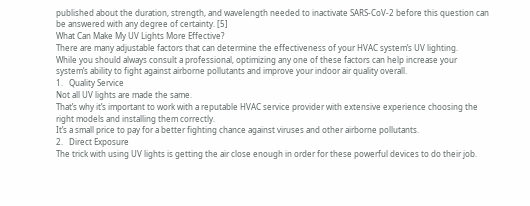published about the duration, strength, and wavelength needed to inactivate SARS-CoV-2 before this question can be answered with any degree of certainty. [5]
What Can Make My UV Lights More Effective?
There are many adjustable factors that can determine the effectiveness of your HVAC system’s UV lighting.
While you should always consult a professional, optimizing any one of these factors can help increase your system’s ability to fight against airborne pollutants and improve your indoor air quality overall.
1.   Quality Service
Not all UV lights are made the same.
That’s why it’s important to work with a reputable HVAC service provider with extensive experience choosing the right models and installing them correctly.
It’s a small price to pay for a better fighting chance against viruses and other airborne pollutants.
2.   Direct Exposure
The trick with using UV lights is getting the air close enough in order for these powerful devices to do their job.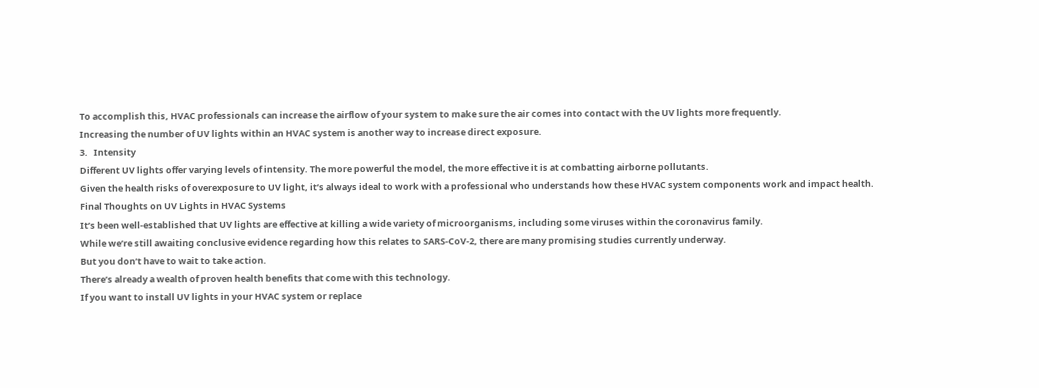To accomplish this, HVAC professionals can increase the airflow of your system to make sure the air comes into contact with the UV lights more frequently.
Increasing the number of UV lights within an HVAC system is another way to increase direct exposure.
3.   Intensity
Different UV lights offer varying levels of intensity. The more powerful the model, the more effective it is at combatting airborne pollutants.
Given the health risks of overexposure to UV light, it’s always ideal to work with a professional who understands how these HVAC system components work and impact health.
Final Thoughts on UV Lights in HVAC Systems
It’s been well-established that UV lights are effective at killing a wide variety of microorganisms, including some viruses within the coronavirus family.
While we’re still awaiting conclusive evidence regarding how this relates to SARS-CoV-2, there are many promising studies currently underway.
But you don’t have to wait to take action.
There’s already a wealth of proven health benefits that come with this technology.
If you want to install UV lights in your HVAC system or replace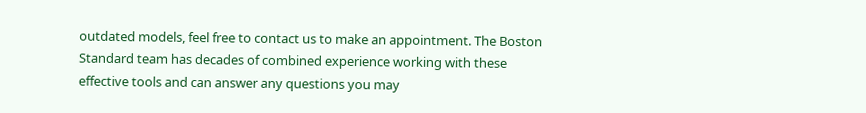outdated models, feel free to contact us to make an appointment. The Boston Standard team has decades of combined experience working with these effective tools and can answer any questions you may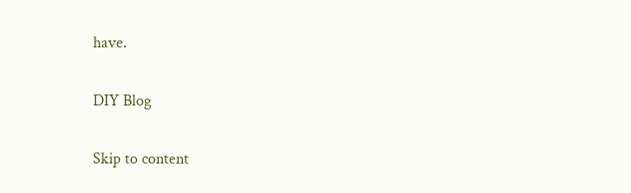have.

DIY Blog

Skip to content